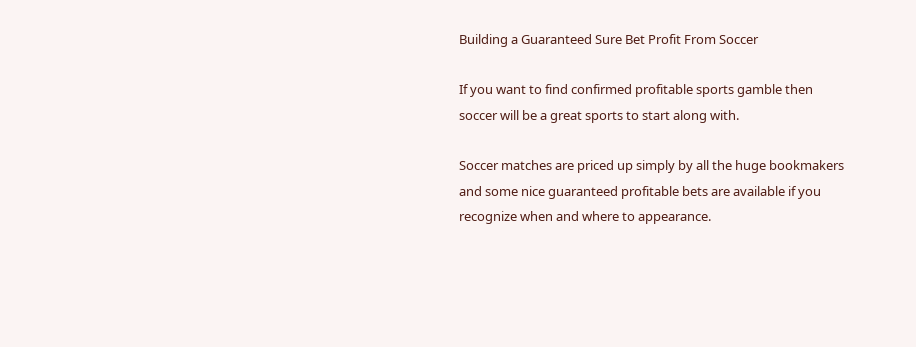Building a Guaranteed Sure Bet Profit From Soccer

If you want to find confirmed profitable sports gamble then soccer will be a great sports to start along with.

Soccer matches are priced up simply by all the huge bookmakers and some nice guaranteed profitable bets are available if you recognize when and where to appearance.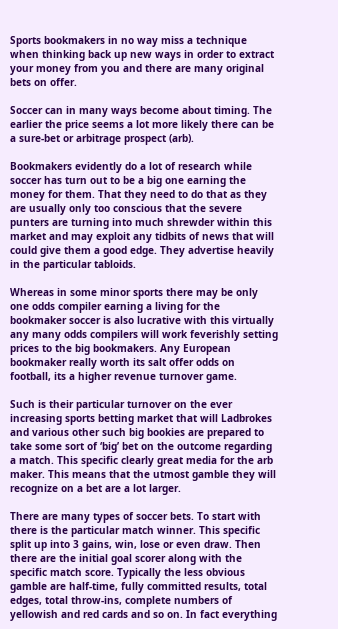Sports bookmakers in no way miss a technique when thinking back up new ways in order to extract your money from you and there are many original bets on offer.

Soccer can in many ways become about timing. The earlier the price seems a lot more likely there can be a sure-bet or arbitrage prospect (arb).

Bookmakers evidently do a lot of research while soccer has turn out to be a big one earning the money for them. That they need to do that as they are usually only too conscious that the severe punters are turning into much shrewder within this market and may exploit any tidbits of news that will could give them a good edge. They advertise heavily in the particular tabloids.

Whereas in some minor sports there may be only one odds compiler earning a living for the bookmaker soccer is also lucrative with this virtually any many odds compilers will work feverishly setting prices to the big bookmakers. Any European bookmaker really worth its salt offer odds on football, its a higher revenue turnover game.

Such is their particular turnover on the ever increasing sports betting market that will Ladbrokes and various other such big bookies are prepared to take some sort of ‘big’ bet on the outcome regarding a match. This specific clearly great media for the arb maker. This means that the utmost gamble they will recognize on a bet are a lot larger.

There are many types of soccer bets. To start with there is the particular match winner. This specific split up into 3 gains, win, lose or even draw. Then there are the initial goal scorer along with the specific match score. Typically the less obvious gamble are half-time, fully committed results, total edges, total throw-ins, complete numbers of yellowish and red cards and so on. In fact everything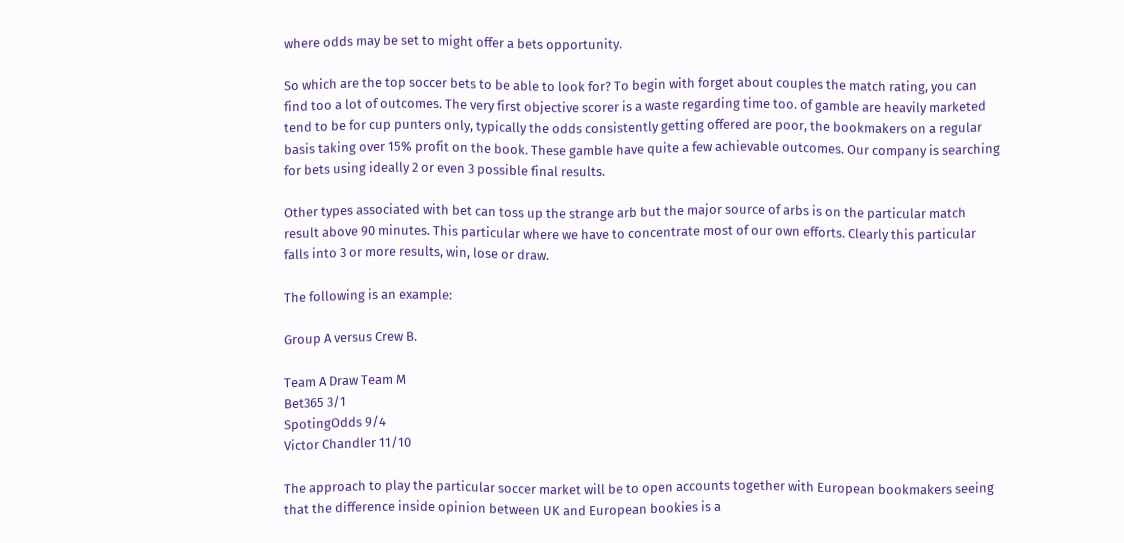where odds may be set to might offer a bets opportunity.

So which are the top soccer bets to be able to look for? To begin with forget about couples the match rating, you can find too a lot of outcomes. The very first objective scorer is a waste regarding time too. of gamble are heavily marketed tend to be for cup punters only, typically the odds consistently getting offered are poor, the bookmakers on a regular basis taking over 15% profit on the book. These gamble have quite a few achievable outcomes. Our company is searching for bets using ideally 2 or even 3 possible final results.

Other types associated with bet can toss up the strange arb but the major source of arbs is on the particular match result above 90 minutes. This particular where we have to concentrate most of our own efforts. Clearly this particular falls into 3 or more results, win, lose or draw.

The following is an example:

Group A versus Crew B.

Team A Draw Team M
Bet365 3/1
SpotingOdds 9/4
Victor Chandler 11/10

The approach to play the particular soccer market will be to open accounts together with European bookmakers seeing that the difference inside opinion between UK and European bookies is a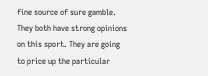fine source of sure gamble. They both have strong opinions on this sport. They are going to price up the particular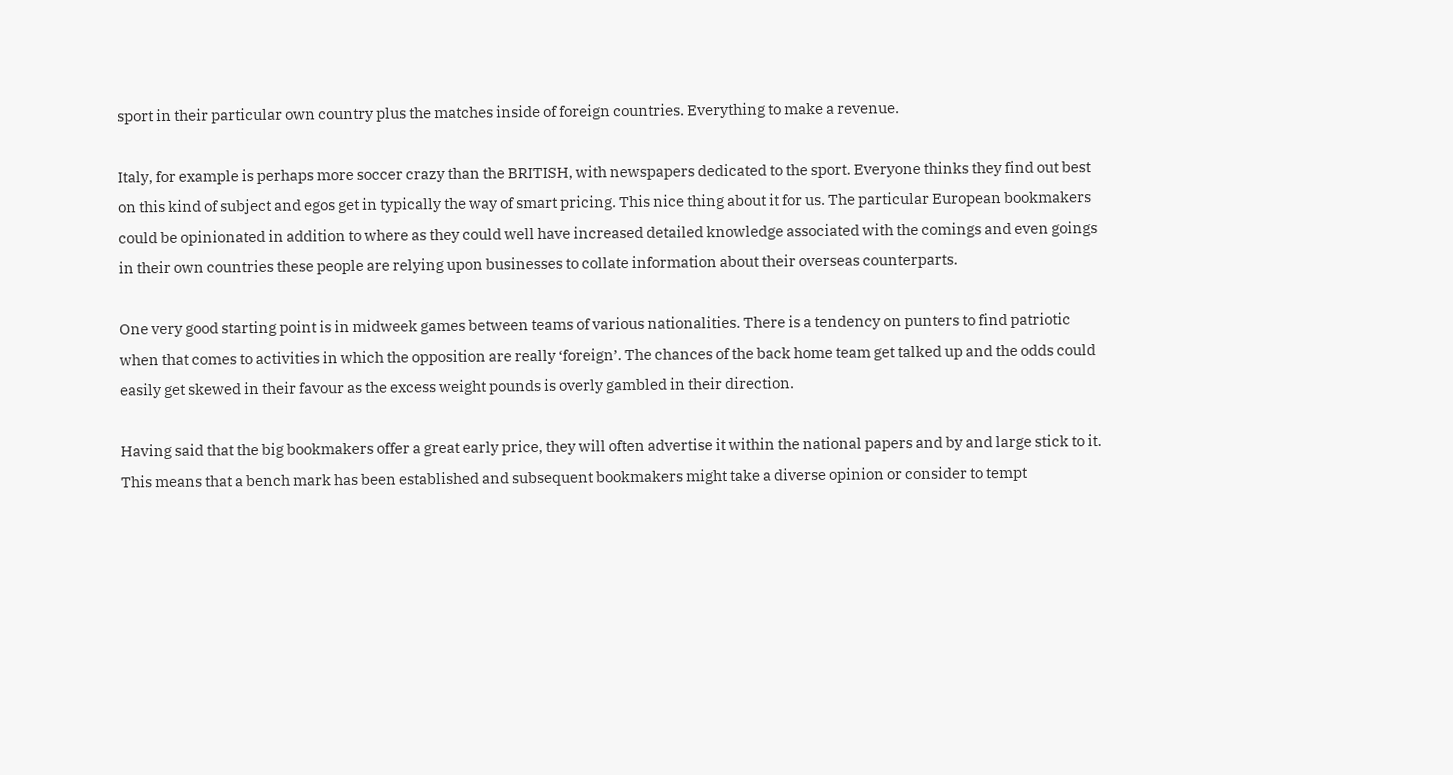sport in their particular own country plus the matches inside of foreign countries. Everything to make a revenue.

Italy, for example is perhaps more soccer crazy than the BRITISH, with newspapers dedicated to the sport. Everyone thinks they find out best on this kind of subject and egos get in typically the way of smart pricing. This nice thing about it for us. The particular European bookmakers could be opinionated in addition to where as they could well have increased detailed knowledge associated with the comings and even goings in their own countries these people are relying upon businesses to collate information about their overseas counterparts.

One very good starting point is in midweek games between teams of various nationalities. There is a tendency on punters to find patriotic when that comes to activities in which the opposition are really ‘foreign’. The chances of the back home team get talked up and the odds could easily get skewed in their favour as the excess weight pounds is overly gambled in their direction.

Having said that the big bookmakers offer a great early price, they will often advertise it within the national papers and by and large stick to it. This means that a bench mark has been established and subsequent bookmakers might take a diverse opinion or consider to tempt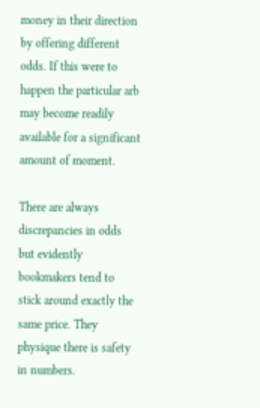money in their direction by offering different odds. If this were to happen the particular arb may become readily available for a significant amount of moment.

There are always discrepancies in odds but evidently bookmakers tend to stick around exactly the same price. They physique there is safety in numbers.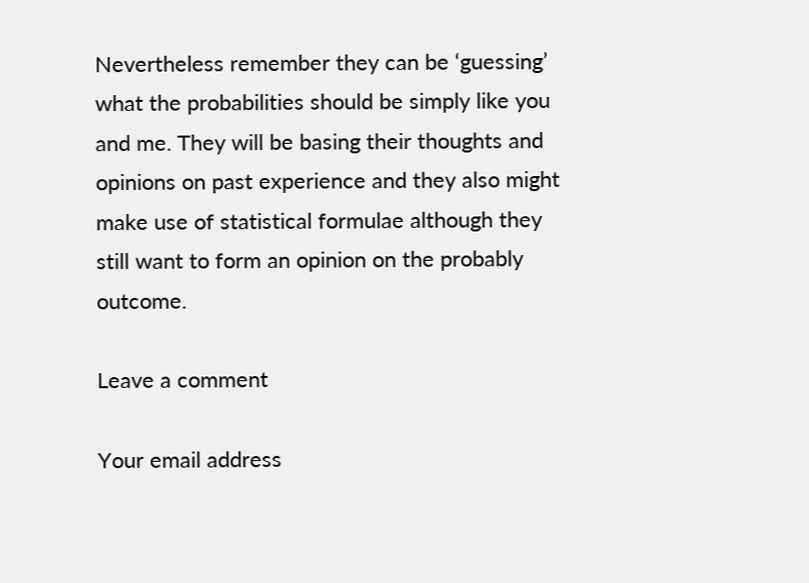Nevertheless remember they can be ‘guessing’ what the probabilities should be simply like you and me. They will be basing their thoughts and opinions on past experience and they also might make use of statistical formulae although they still want to form an opinion on the probably outcome.

Leave a comment

Your email address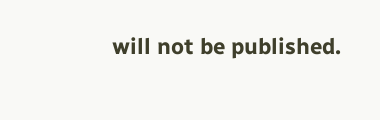will not be published.